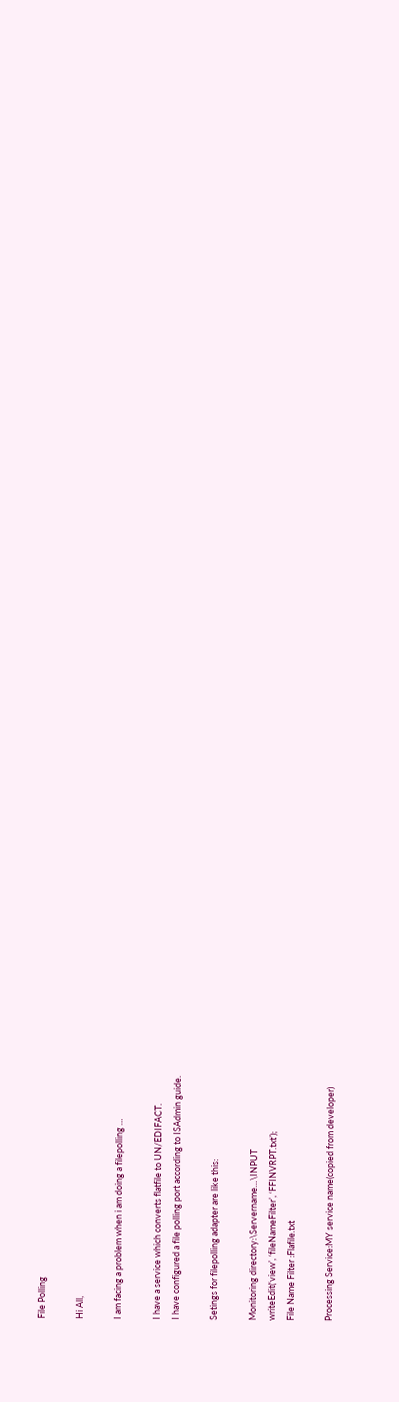File Polling

Hi All,

I am facing a problem when i am doing a filepolling …

I have a service which converts flatfile to UN/EDIFACT.
I have configured a file polling port according to ISAdmin guide.

Setings for filepolling adapter are like this:

Monitoring directory:\Servername…\INPUT
writeEdit(‘view’, ‘fileNameFilter’, ‘FFINVRPT.txt’);
File Name Filter :Flafile.txt

Processing Service:MY service name(copied from developer)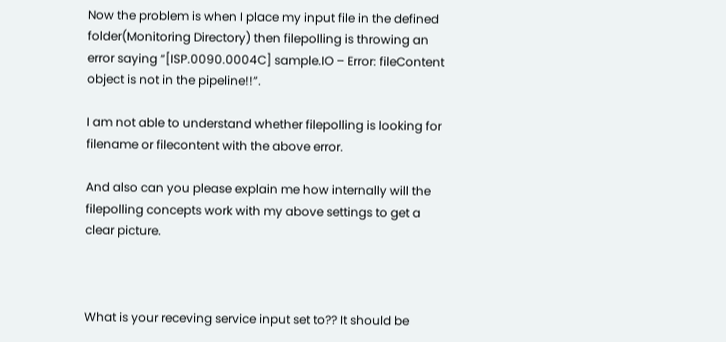Now the problem is when I place my input file in the defined folder(Monitoring Directory) then filepolling is throwing an error saying “[ISP.0090.0004C] sample.IO – Error: fileContent object is not in the pipeline!!”.

I am not able to understand whether filepolling is looking for filename or filecontent with the above error.

And also can you please explain me how internally will the filepolling concepts work with my above settings to get a clear picture.



What is your receving service input set to?? It should be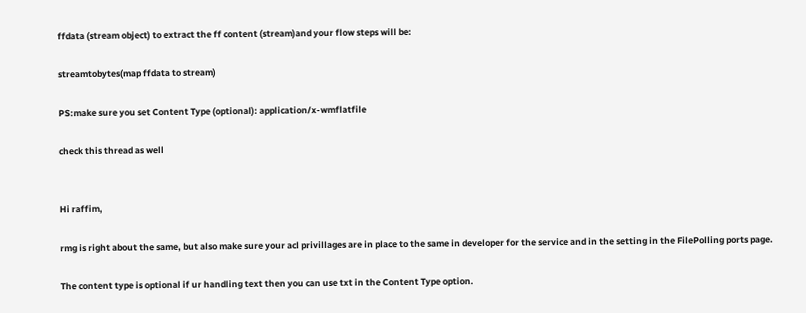ffdata (stream object) to extract the ff content (stream)and your flow steps will be:

streamtobytes(map ffdata to stream)

PS:make sure you set Content Type (optional): application/x-wmflatfile

check this thread as well


Hi raffim,

rmg is right about the same, but also make sure your acl privillages are in place to the same in developer for the service and in the setting in the FilePolling ports page.

The content type is optional if ur handling text then you can use txt in the Content Type option.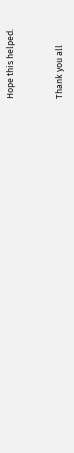Hope this helped.


Thank you all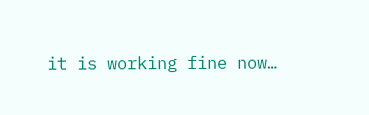it is working fine now…